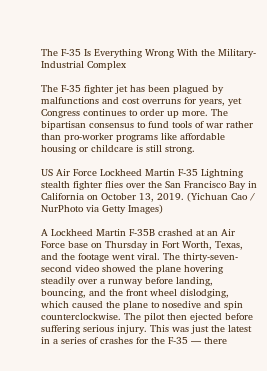The F-35 Is Everything Wrong With the Military-Industrial Complex

The F-35 fighter jet has been plagued by malfunctions and cost overruns for years, yet Congress continues to order up more. The bipartisan consensus to fund tools of war rather than pro-worker programs like affordable housing or childcare is still strong.

US Air Force Lockheed Martin F-35 Lightning stealth fighter flies over the San Francisco Bay in California on October 13, 2019. (Yichuan Cao / NurPhoto via Getty Images)

A Lockheed Martin F-35B crashed at an Air Force base on Thursday in Fort Worth, Texas, and the footage went viral. The thirty-seven-second video showed the plane hovering steadily over a runway before landing, bouncing, and the front wheel dislodging, which caused the plane to nosedive and spin counterclockwise. The pilot then ejected before suffering serious injury. This was just the latest in a series of crashes for the F-35 — there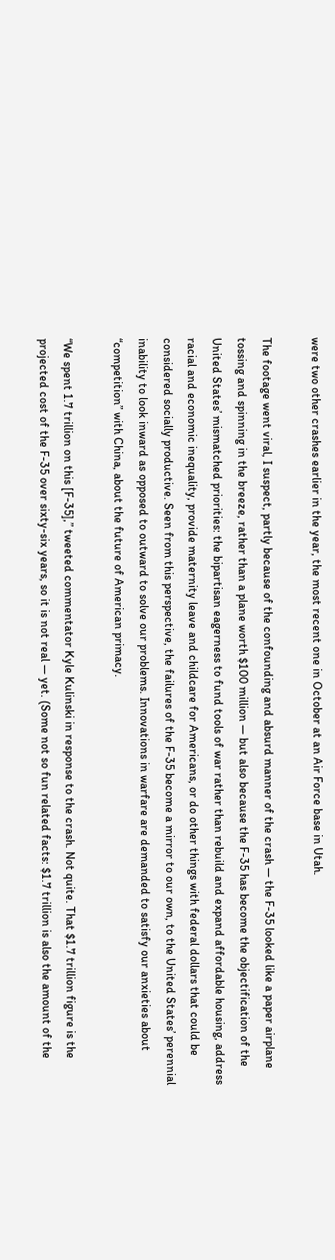were two other crashes earlier in the year, the most recent one in October at an Air Force base in Utah.

The footage went viral, I suspect, partly because of the confounding and absurd manner of the crash — the F-35 looked like a paper airplane tossing and spinning in the breeze, rather than a plane worth $100 million — but also because the F-35 has become the objectification of the United States’ mismatched priorities: the bipartisan eagerness to fund tools of war rather than rebuild and expand affordable housing, address racial and economic inequality, provide maternity leave and childcare for Americans, or do other things with federal dollars that could be considered socially productive. Seen from this perspective, the failures of the F-35 become a mirror to our own, to the United States’ perennial inability to look inward as opposed to outward to solve our problems. Innovations in warfare are demanded to satisfy our anxieties about “competition” with China, about the future of American primacy.

“We spent 1.7 trillion on this [F-35],” tweeted commentator Kyle Kulinski in response to the crash. Not quite. That $1.7 trillion figure is the projected cost of the F-35 over sixty-six years, so it is not real — yet. (Some not so fun related facts: $1.7 trillion is also the amount of the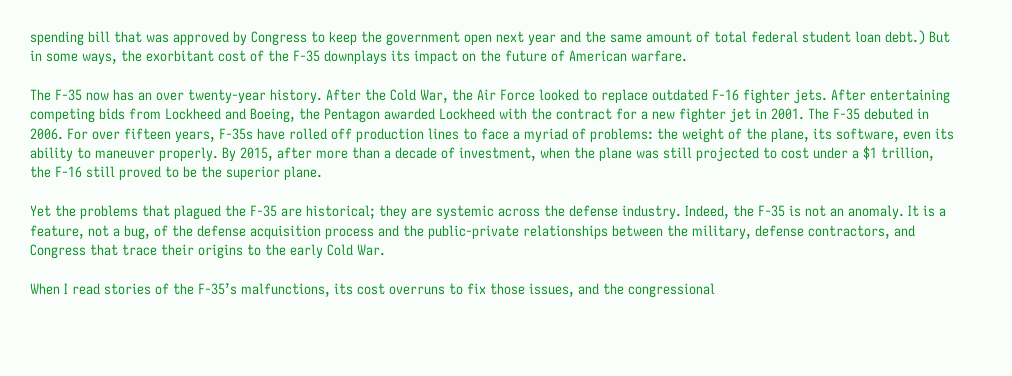spending bill that was approved by Congress to keep the government open next year and the same amount of total federal student loan debt.) But in some ways, the exorbitant cost of the F-35 downplays its impact on the future of American warfare.

The F-35 now has an over twenty-year history. After the Cold War, the Air Force looked to replace outdated F-16 fighter jets. After entertaining competing bids from Lockheed and Boeing, the Pentagon awarded Lockheed with the contract for a new fighter jet in 2001. The F-35 debuted in 2006. For over fifteen years, F-35s have rolled off production lines to face a myriad of problems: the weight of the plane, its software, even its ability to maneuver properly. By 2015, after more than a decade of investment, when the plane was still projected to cost under a $1 trillion, the F-16 still proved to be the superior plane.

Yet the problems that plagued the F-35 are historical; they are systemic across the defense industry. Indeed, the F-35 is not an anomaly. It is a feature, not a bug, of the defense acquisition process and the public-private relationships between the military, defense contractors, and Congress that trace their origins to the early Cold War.

When I read stories of the F-35’s malfunctions, its cost overruns to fix those issues, and the congressional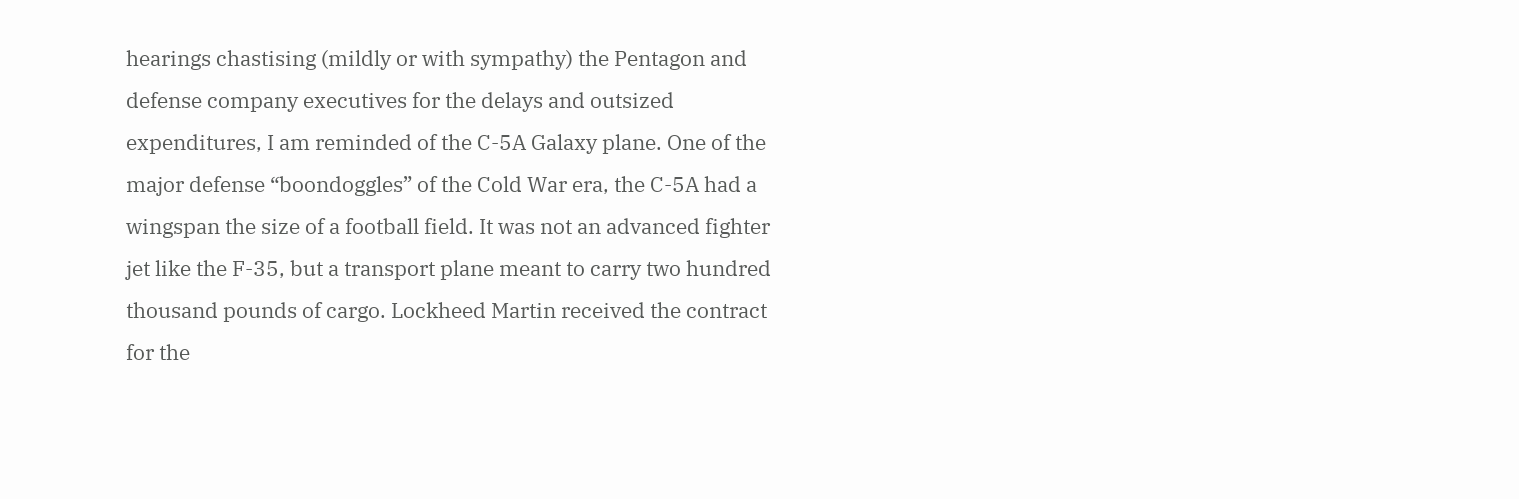hearings chastising (mildly or with sympathy) the Pentagon and defense company executives for the delays and outsized expenditures, I am reminded of the C-5A Galaxy plane. One of the major defense “boondoggles” of the Cold War era, the C-5A had a wingspan the size of a football field. It was not an advanced fighter jet like the F-35, but a transport plane meant to carry two hundred thousand pounds of cargo. Lockheed Martin received the contract for the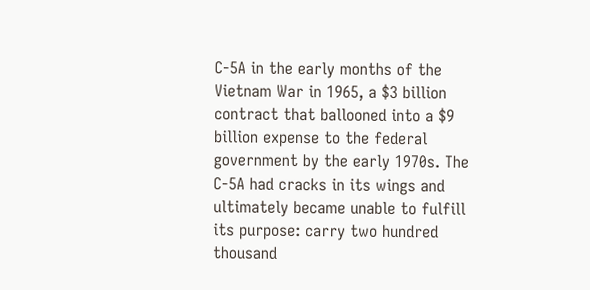C-5A in the early months of the Vietnam War in 1965, a $3 billion contract that ballooned into a $9 billion expense to the federal government by the early 1970s. The C-5A had cracks in its wings and ultimately became unable to fulfill its purpose: carry two hundred thousand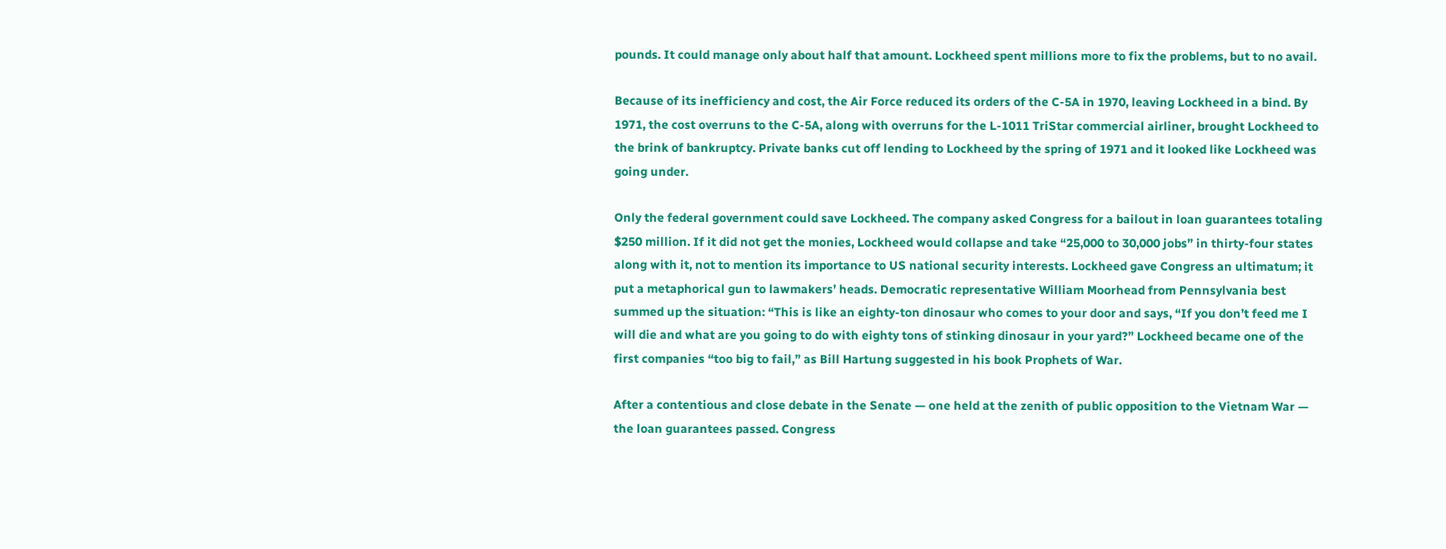pounds. It could manage only about half that amount. Lockheed spent millions more to fix the problems, but to no avail.

Because of its inefficiency and cost, the Air Force reduced its orders of the C-5A in 1970, leaving Lockheed in a bind. By 1971, the cost overruns to the C-5A, along with overruns for the L-1011 TriStar commercial airliner, brought Lockheed to the brink of bankruptcy. Private banks cut off lending to Lockheed by the spring of 1971 and it looked like Lockheed was going under.

Only the federal government could save Lockheed. The company asked Congress for a bailout in loan guarantees totaling $250 million. If it did not get the monies, Lockheed would collapse and take “25,000 to 30,000 jobs” in thirty-four states along with it, not to mention its importance to US national security interests. Lockheed gave Congress an ultimatum; it put a metaphorical gun to lawmakers’ heads. Democratic representative William Moorhead from Pennsylvania best summed up the situation: “This is like an eighty-ton dinosaur who comes to your door and says, “If you don’t feed me I will die and what are you going to do with eighty tons of stinking dinosaur in your yard?” Lockheed became one of the first companies “too big to fail,” as Bill Hartung suggested in his book Prophets of War.

After a contentious and close debate in the Senate — one held at the zenith of public opposition to the Vietnam War — the loan guarantees passed. Congress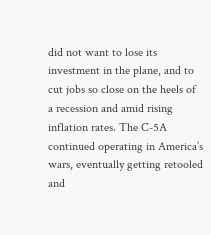did not want to lose its investment in the plane, and to cut jobs so close on the heels of a recession and amid rising inflation rates. The C-5A continued operating in America’s wars, eventually getting retooled and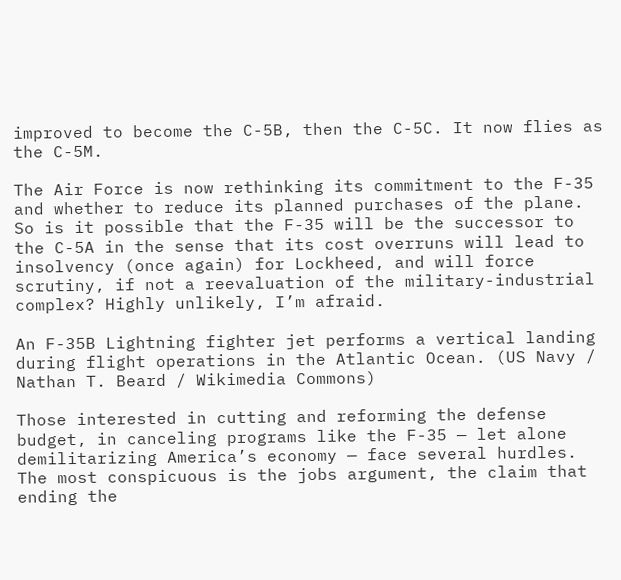improved to become the C-5B, then the C-5C. It now flies as the C-5M.

The Air Force is now rethinking its commitment to the F-35 and whether to reduce its planned purchases of the plane. So is it possible that the F-35 will be the successor to the C-5A in the sense that its cost overruns will lead to insolvency (once again) for Lockheed, and will force scrutiny, if not a reevaluation of the military-industrial complex? Highly unlikely, I’m afraid.

An F-35B Lightning fighter jet performs a vertical landing during flight operations in the Atlantic Ocean. (US Navy / Nathan T. Beard / Wikimedia Commons)

Those interested in cutting and reforming the defense budget, in canceling programs like the F-35 — let alone demilitarizing America’s economy — face several hurdles. The most conspicuous is the jobs argument, the claim that ending the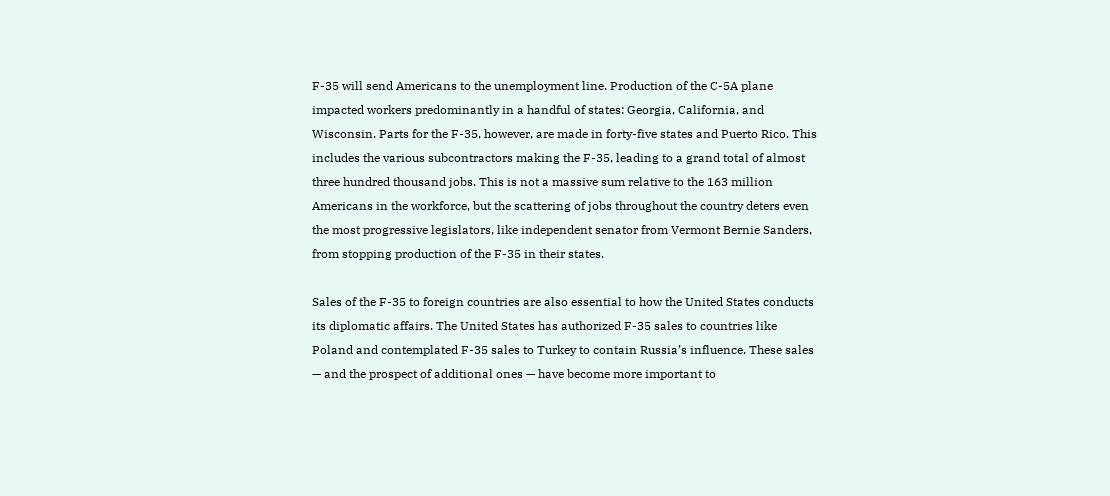F-35 will send Americans to the unemployment line. Production of the C-5A plane impacted workers predominantly in a handful of states: Georgia, California, and Wisconsin. Parts for the F-35, however, are made in forty-five states and Puerto Rico. This includes the various subcontractors making the F-35, leading to a grand total of almost three hundred thousand jobs. This is not a massive sum relative to the 163 million Americans in the workforce, but the scattering of jobs throughout the country deters even the most progressive legislators, like independent senator from Vermont Bernie Sanders, from stopping production of the F-35 in their states.

Sales of the F-35 to foreign countries are also essential to how the United States conducts its diplomatic affairs. The United States has authorized F-35 sales to countries like Poland and contemplated F-35 sales to Turkey to contain Russia’s influence. These sales — and the prospect of additional ones — have become more important to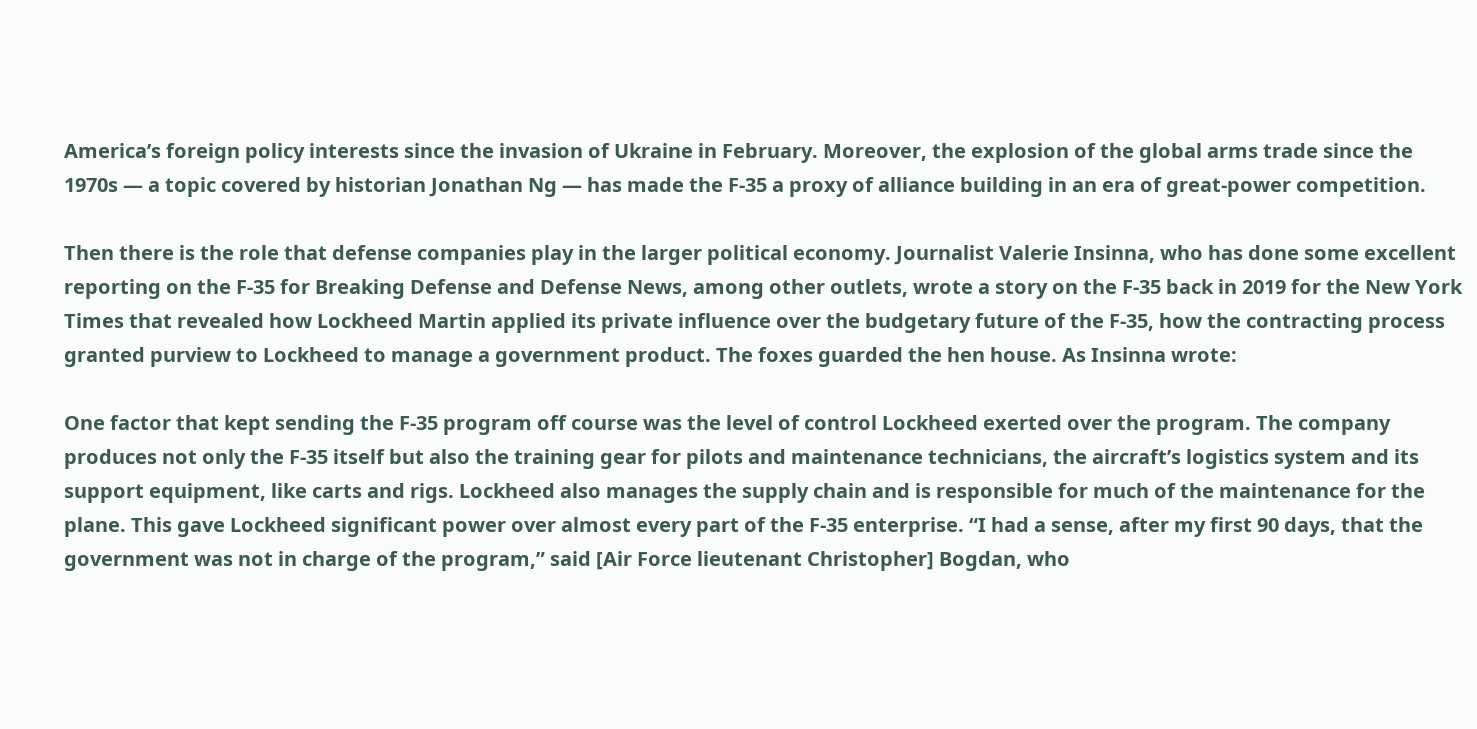America’s foreign policy interests since the invasion of Ukraine in February. Moreover, the explosion of the global arms trade since the 1970s — a topic covered by historian Jonathan Ng — has made the F-35 a proxy of alliance building in an era of great-power competition.

Then there is the role that defense companies play in the larger political economy. Journalist Valerie Insinna, who has done some excellent reporting on the F-35 for Breaking Defense and Defense News, among other outlets, wrote a story on the F-35 back in 2019 for the New York Times that revealed how Lockheed Martin applied its private influence over the budgetary future of the F-35, how the contracting process granted purview to Lockheed to manage a government product. The foxes guarded the hen house. As Insinna wrote:

One factor that kept sending the F-35 program off course was the level of control Lockheed exerted over the program. The company produces not only the F-35 itself but also the training gear for pilots and maintenance technicians, the aircraft’s logistics system and its support equipment, like carts and rigs. Lockheed also manages the supply chain and is responsible for much of the maintenance for the plane. This gave Lockheed significant power over almost every part of the F-35 enterprise. “I had a sense, after my first 90 days, that the government was not in charge of the program,” said [Air Force lieutenant Christopher] Bogdan, who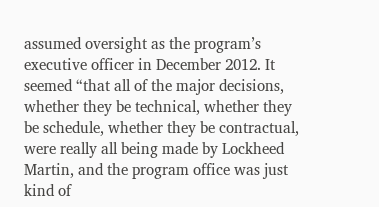assumed oversight as the program’s executive officer in December 2012. It seemed “that all of the major decisions, whether they be technical, whether they be schedule, whether they be contractual, were really all being made by Lockheed Martin, and the program office was just kind of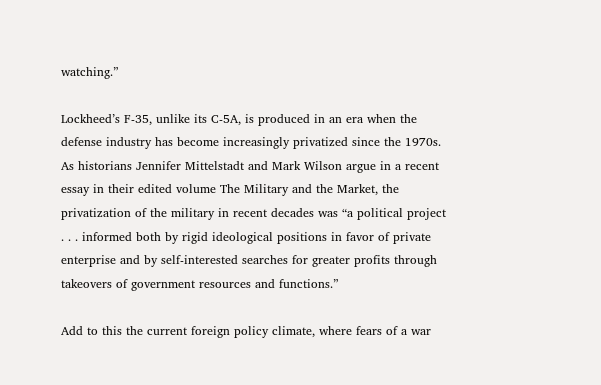watching.”

Lockheed’s F-35, unlike its C-5A, is produced in an era when the defense industry has become increasingly privatized since the 1970s. As historians Jennifer Mittelstadt and Mark Wilson argue in a recent essay in their edited volume The Military and the Market, the privatization of the military in recent decades was “a political project . . . informed both by rigid ideological positions in favor of private enterprise and by self-interested searches for greater profits through takeovers of government resources and functions.”

Add to this the current foreign policy climate, where fears of a war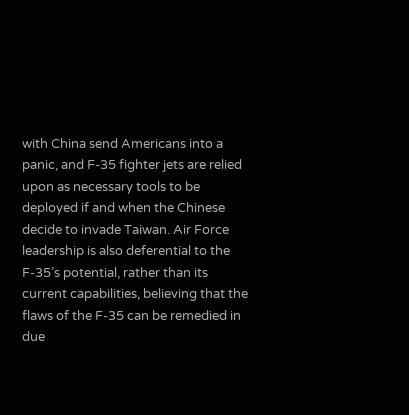with China send Americans into a panic, and F-35 fighter jets are relied upon as necessary tools to be deployed if and when the Chinese decide to invade Taiwan. Air Force leadership is also deferential to the F-35’s potential, rather than its current capabilities, believing that the flaws of the F-35 can be remedied in due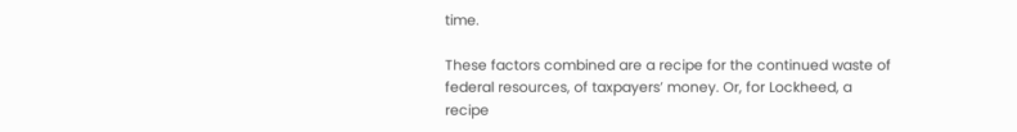time.

These factors combined are a recipe for the continued waste of federal resources, of taxpayers’ money. Or, for Lockheed, a recipe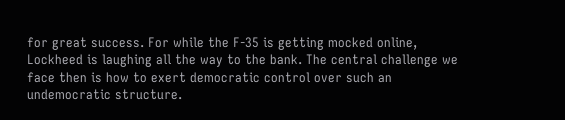for great success. For while the F-35 is getting mocked online, Lockheed is laughing all the way to the bank. The central challenge we face then is how to exert democratic control over such an undemocratic structure.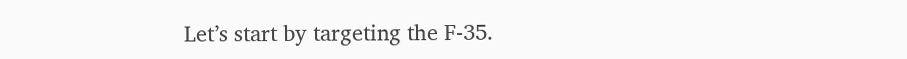Let’s start by targeting the F-35.